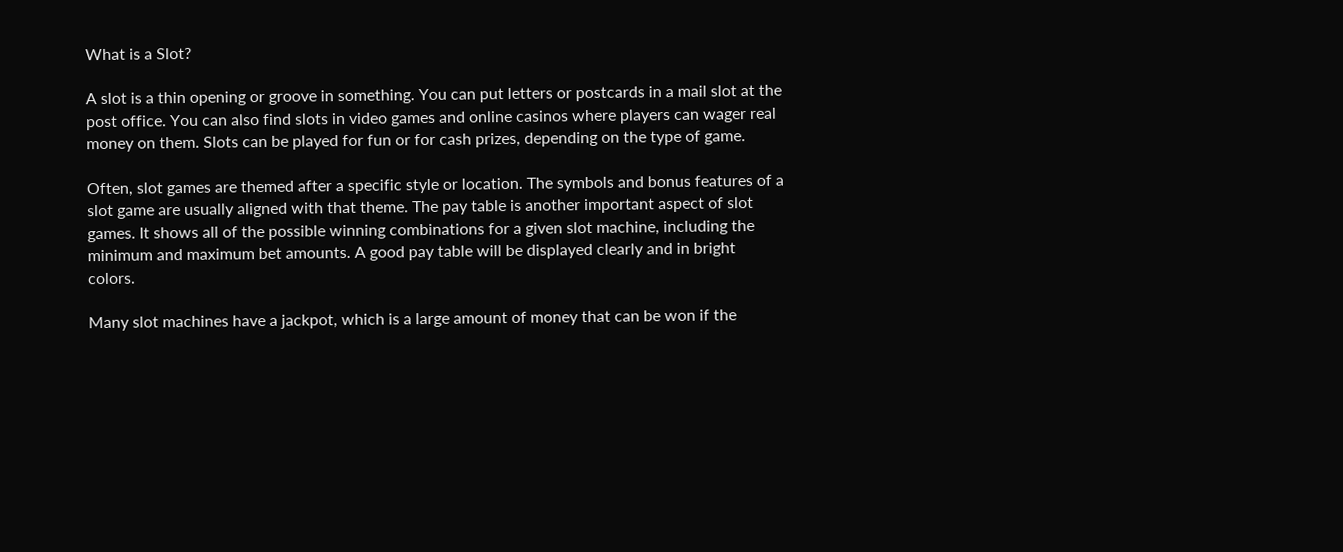What is a Slot?

A slot is a thin opening or groove in something. You can put letters or postcards in a mail slot at the post office. You can also find slots in video games and online casinos where players can wager real money on them. Slots can be played for fun or for cash prizes, depending on the type of game.

Often, slot games are themed after a specific style or location. The symbols and bonus features of a slot game are usually aligned with that theme. The pay table is another important aspect of slot games. It shows all of the possible winning combinations for a given slot machine, including the minimum and maximum bet amounts. A good pay table will be displayed clearly and in bright colors.

Many slot machines have a jackpot, which is a large amount of money that can be won if the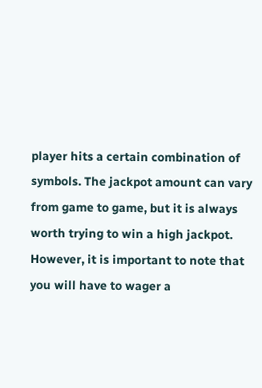player hits a certain combination of symbols. The jackpot amount can vary from game to game, but it is always worth trying to win a high jackpot. However, it is important to note that you will have to wager a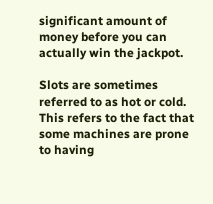significant amount of money before you can actually win the jackpot.

Slots are sometimes referred to as hot or cold. This refers to the fact that some machines are prone to having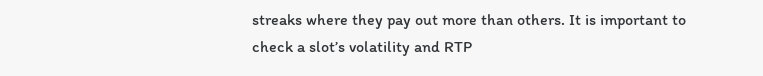streaks where they pay out more than others. It is important to check a slot’s volatility and RTP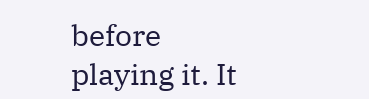before playing it. It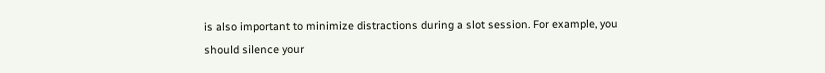is also important to minimize distractions during a slot session. For example, you should silence your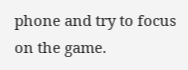phone and try to focus on the game.